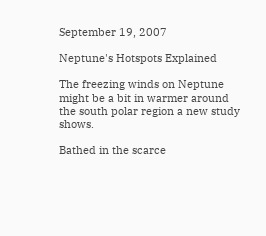September 19, 2007

Neptune's Hotspots Explained

The freezing winds on Neptune might be a bit in warmer around the south polar region a new study shows.

Bathed in the scarce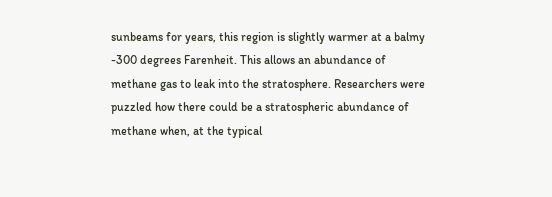sunbeams for years, this region is slightly warmer at a balmy -300 degrees Farenheit. This allows an abundance of methane gas to leak into the stratosphere. Researchers were puzzled how there could be a stratospheric abundance of methane when, at the typical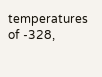temperatures of -328,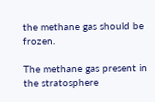the methane gas should be frozen.

The methane gas present in the stratosphere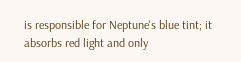is responsible for Neptune's blue tint; it absorbs red light and only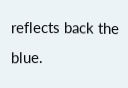reflects back the blue.